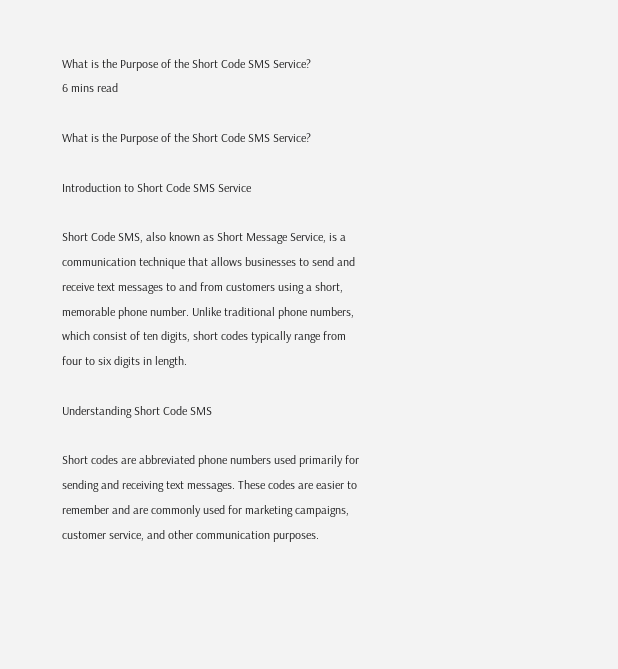What is the Purpose of the Short Code SMS Service?
6 mins read

What is the Purpose of the Short Code SMS Service?

Introduction to Short Code SMS Service

Short Code SMS, also known as Short Message Service, is a communication technique that allows businesses to send and receive text messages to and from customers using a short, memorable phone number. Unlike traditional phone numbers, which consist of ten digits, short codes typically range from four to six digits in length.

Understanding Short Code SMS

Short codes are abbreviated phone numbers used primarily for sending and receiving text messages. These codes are easier to remember and are commonly used for marketing campaigns, customer service, and other communication purposes.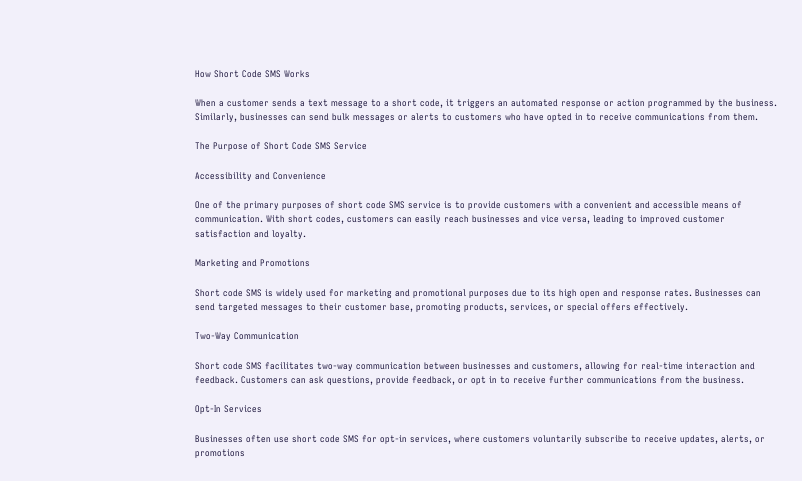How Short Code SMS Works

When a customer sends a text message to a short code, it triggers an automated response or action programmed by the business. Similarly, businesses can send bulk messages or alerts to customers who have opted in to receive communications from them.

The Purpose of Short Code SMS Service

Accessibility and Convenience

One of the primary purposes of short code SMS service is to provide customers with a convenient and accessible means of communication. With short codes, customers can easily reach businesses and vice versa, leading to improved customer satisfaction and loyalty.

Marketing and Promotions

Short code SMS is widely used for marketing and promotional purposes due to its high open and response rates. Businesses can send targeted messages to their customer base, promoting products, services, or special offers effectively.

Two-Way Communication

Short code SMS facilitates two-way communication between businesses and customers, allowing for real-time interaction and feedback. Customers can ask questions, provide feedback, or opt in to receive further communications from the business.

Opt-In Services

Businesses often use short code SMS for opt-in services, where customers voluntarily subscribe to receive updates, alerts, or promotions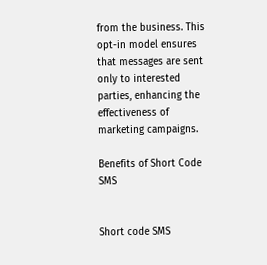from the business. This opt-in model ensures that messages are sent only to interested parties, enhancing the effectiveness of marketing campaigns.

Benefits of Short Code SMS


Short code SMS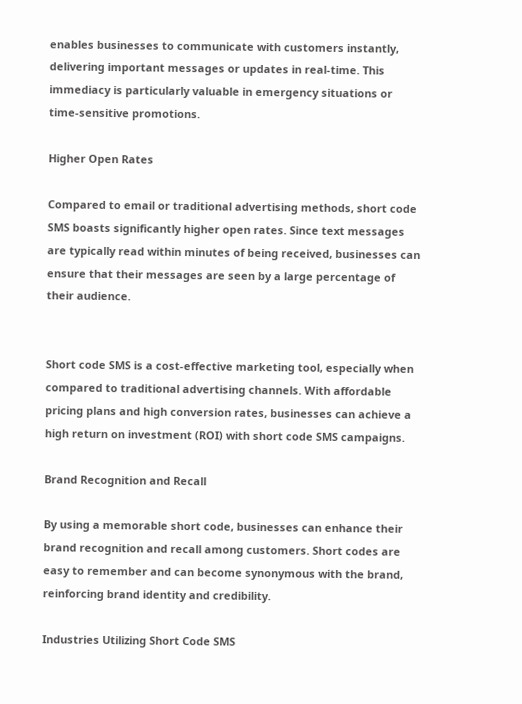enables businesses to communicate with customers instantly, delivering important messages or updates in real-time. This immediacy is particularly valuable in emergency situations or time-sensitive promotions.

Higher Open Rates

Compared to email or traditional advertising methods, short code SMS boasts significantly higher open rates. Since text messages are typically read within minutes of being received, businesses can ensure that their messages are seen by a large percentage of their audience.


Short code SMS is a cost-effective marketing tool, especially when compared to traditional advertising channels. With affordable pricing plans and high conversion rates, businesses can achieve a high return on investment (ROI) with short code SMS campaigns.

Brand Recognition and Recall

By using a memorable short code, businesses can enhance their brand recognition and recall among customers. Short codes are easy to remember and can become synonymous with the brand, reinforcing brand identity and credibility.

Industries Utilizing Short Code SMS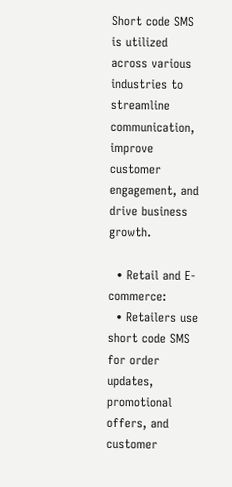Short code SMS is utilized across various industries to streamline communication, improve customer engagement, and drive business growth.

  • Retail and E-commerce:
  • Retailers use short code SMS for order updates, promotional offers, and customer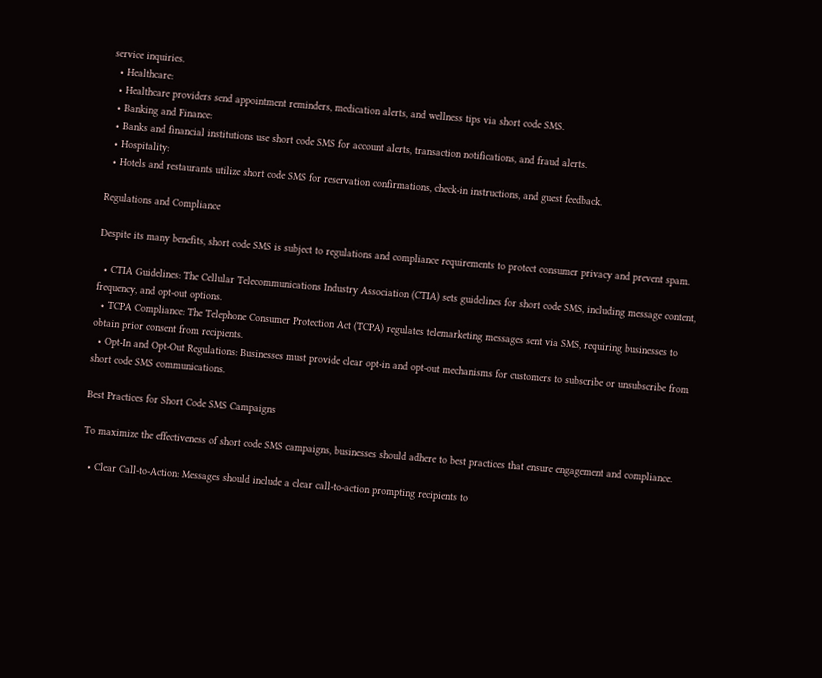service inquiries.
  • Healthcare:
  • Healthcare providers send appointment reminders, medication alerts, and wellness tips via short code SMS.
  • Banking and Finance:
  • Banks and financial institutions use short code SMS for account alerts, transaction notifications, and fraud alerts.
  • Hospitality:
  • Hotels and restaurants utilize short code SMS for reservation confirmations, check-in instructions, and guest feedback.

Regulations and Compliance

Despite its many benefits, short code SMS is subject to regulations and compliance requirements to protect consumer privacy and prevent spam.

  • CTIA Guidelines: The Cellular Telecommunications Industry Association (CTIA) sets guidelines for short code SMS, including message content, frequency, and opt-out options.
  • TCPA Compliance: The Telephone Consumer Protection Act (TCPA) regulates telemarketing messages sent via SMS, requiring businesses to obtain prior consent from recipients.
  • Opt-In and Opt-Out Regulations: Businesses must provide clear opt-in and opt-out mechanisms for customers to subscribe or unsubscribe from short code SMS communications.

Best Practices for Short Code SMS Campaigns

To maximize the effectiveness of short code SMS campaigns, businesses should adhere to best practices that ensure engagement and compliance.

  • Clear Call-to-Action: Messages should include a clear call-to-action prompting recipients to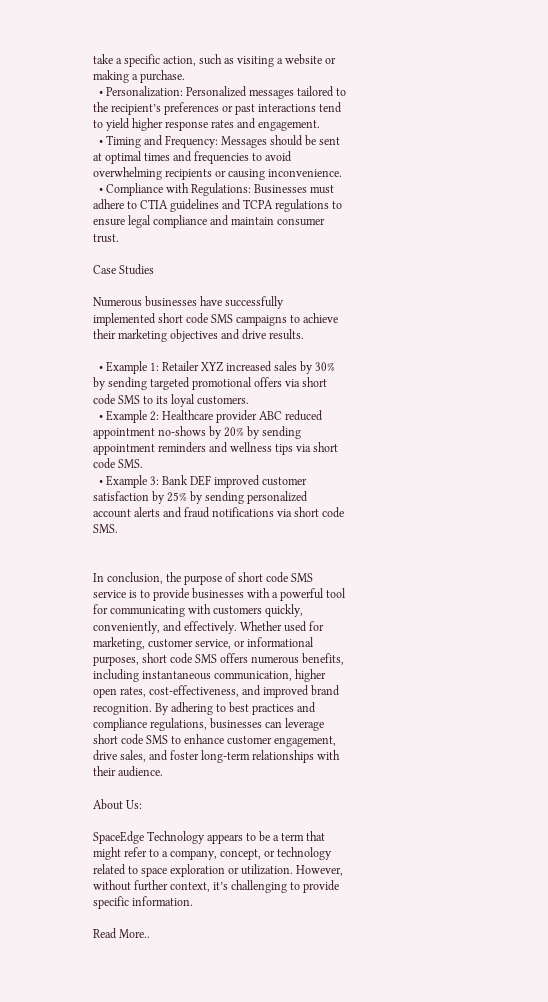take a specific action, such as visiting a website or making a purchase.
  • Personalization: Personalized messages tailored to the recipient’s preferences or past interactions tend to yield higher response rates and engagement.
  • Timing and Frequency: Messages should be sent at optimal times and frequencies to avoid overwhelming recipients or causing inconvenience.
  • Compliance with Regulations: Businesses must adhere to CTIA guidelines and TCPA regulations to ensure legal compliance and maintain consumer trust.

Case Studies

Numerous businesses have successfully implemented short code SMS campaigns to achieve their marketing objectives and drive results.

  • Example 1: Retailer XYZ increased sales by 30% by sending targeted promotional offers via short code SMS to its loyal customers.
  • Example 2: Healthcare provider ABC reduced appointment no-shows by 20% by sending appointment reminders and wellness tips via short code SMS.
  • Example 3: Bank DEF improved customer satisfaction by 25% by sending personalized account alerts and fraud notifications via short code SMS.


In conclusion, the purpose of short code SMS service is to provide businesses with a powerful tool for communicating with customers quickly, conveniently, and effectively. Whether used for marketing, customer service, or informational purposes, short code SMS offers numerous benefits, including instantaneous communication, higher open rates, cost-effectiveness, and improved brand recognition. By adhering to best practices and compliance regulations, businesses can leverage short code SMS to enhance customer engagement, drive sales, and foster long-term relationships with their audience.

About Us:

SpaceEdge Technology appears to be a term that might refer to a company, concept, or technology related to space exploration or utilization. However, without further context, it’s challenging to provide specific information.

Read More..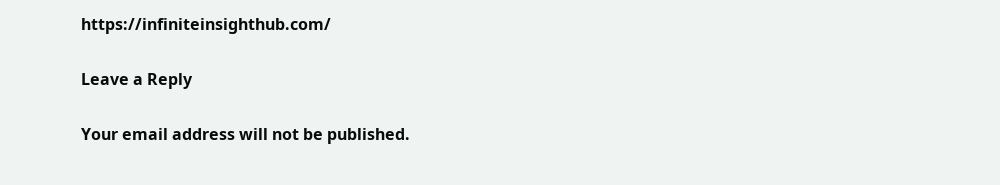https://infiniteinsighthub.com/

Leave a Reply

Your email address will not be published.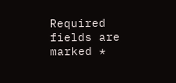Required fields are marked *